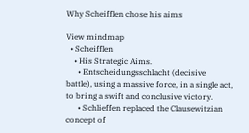Why Scheifflen chose his aims

View mindmap
  • Scheifflen
    • His Strategic Aims.
      • Entscheidungsschlacht (decisive battle), using a massive force, in a single act, to bring a swift and conclusive victory.
      • Schlieffen replaced the Clausewitzian concept of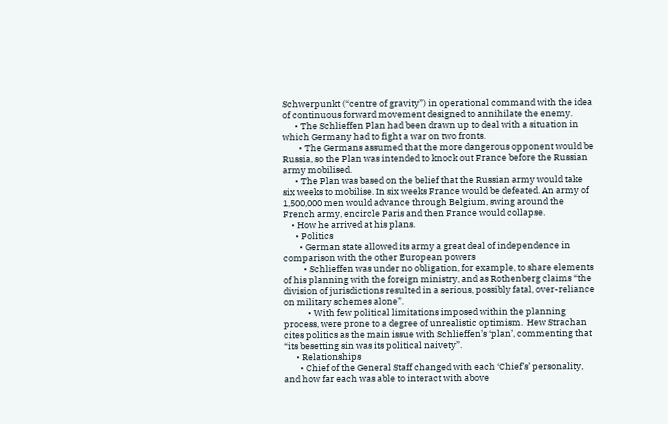Schwerpunkt (“centre of gravity”) in operational command with the idea of continuous forward movement designed to annihilate the enemy.
      • The Schlieffen Plan had been drawn up to deal with a situation in which Germany had to fight a war on two fronts.
        • The Germans assumed that the more dangerous opponent would be Russia, so the Plan was intended to knock out France before the Russian army mobilised.
      • The Plan was based on the belief that the Russian army would take six weeks to mobilise. In six weeks France would be defeated. An army of 1,500,000 men would advance through Belgium, swing around the French army, encircle Paris and then France would collapse.
    • How he arrived at his plans.
      • Politics
        • German state allowed its army a great deal of independence in comparison with the other European powers
          • Schlieffen was under no obligation, for example, to share elements of his planning with the foreign ministry, and as Rothenberg claims “the division of jurisdictions resulted in a serious, possibly fatal, over-reliance on military schemes alone”.
            • With few political limitations imposed within the planning process, were prone to a degree of unrealistic optimism.  Hew Strachan cites politics as the main issue with Schlieffen’s ‘plan’, commenting that “its besetting sin was its political naivety”.
      • Relationships
        • Chief of the General Staff changed with each ‘Chief’s’ personality, and how far each was able to interact with above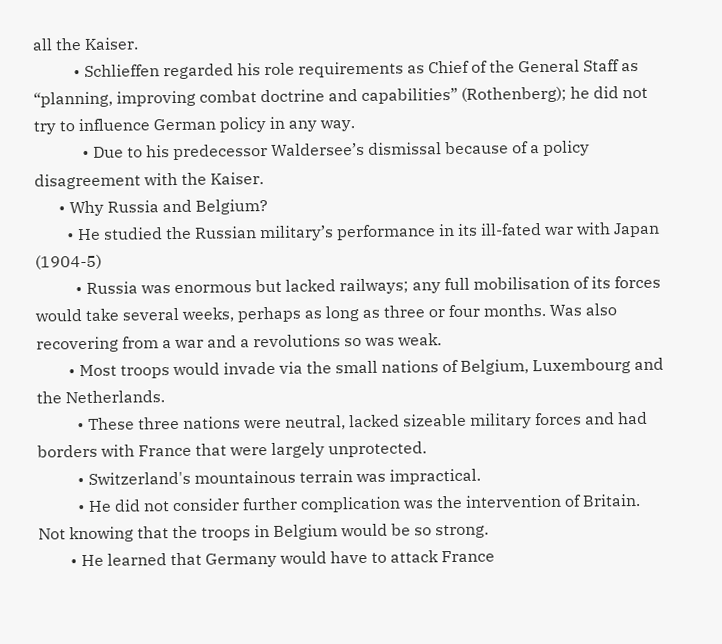all the Kaiser.
          • Schlieffen regarded his role requirements as Chief of the General Staff as “planning, improving combat doctrine and capabilities” (Rothenberg); he did not try to influence German policy in any way.
            • Due to his predecessor Waldersee’s dismissal because of a policy disagreement with the Kaiser.
      • Why Russia and Belgium?
        • He studied the Russian military’s performance in its ill-fated war with Japan (1904-5)
          • Russia was enormous but lacked railways; any full mobilisation of its forces would take several weeks, perhaps as long as three or four months. Was also recovering from a war and a revolutions so was weak.
        • Most troops would invade via the small nations of Belgium, Luxembourg and the Netherlands.
          • These three nations were neutral, lacked sizeable military forces and had borders with France that were largely unprotected.
          • Switzerland's mountainous terrain was impractical.
          • He did not consider further complication was the intervention of Britain. Not knowing that the troops in Belgium would be so strong.
        • He learned that Germany would have to attack France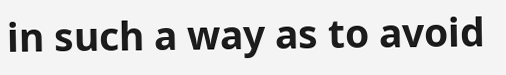in such a way as to avoid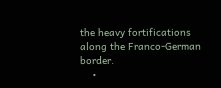the heavy fortifications along the Franco-German border.
    •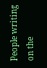People writing on the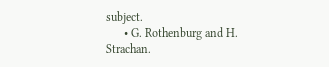subject.
      • G. Rothenburg and H. Strachan.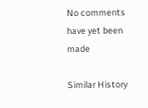No comments have yet been made

Similar History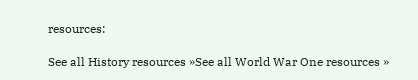resources:

See all History resources »See all World War One resources »